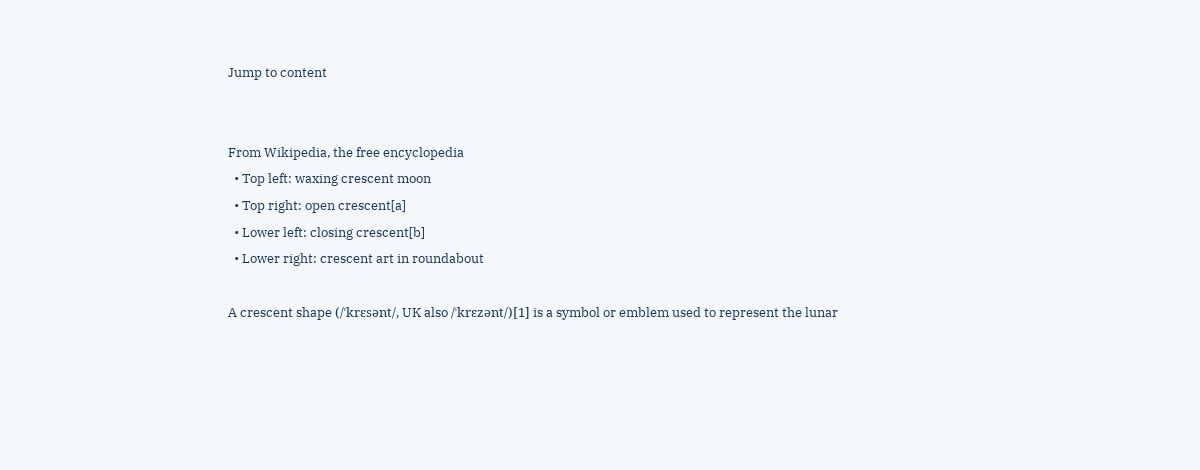Jump to content


From Wikipedia, the free encyclopedia
  • Top left: waxing crescent moon
  • Top right: open crescent[a]
  • Lower left: closing crescent[b]
  • Lower right: crescent art in roundabout

A crescent shape (/ˈkrɛsənt/, UK also /ˈkrɛzənt/)[1] is a symbol or emblem used to represent the lunar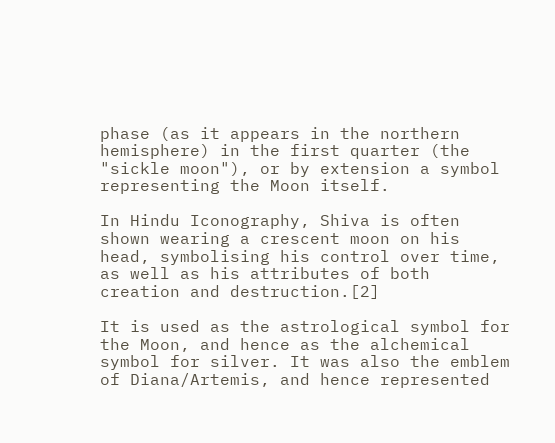phase (as it appears in the northern hemisphere) in the first quarter (the "sickle moon"), or by extension a symbol representing the Moon itself.

In Hindu Iconography, Shiva is often shown wearing a crescent moon on his head, symbolising his control over time, as well as his attributes of both creation and destruction.[2]

It is used as the astrological symbol for the Moon, and hence as the alchemical symbol for silver. It was also the emblem of Diana/Artemis, and hence represented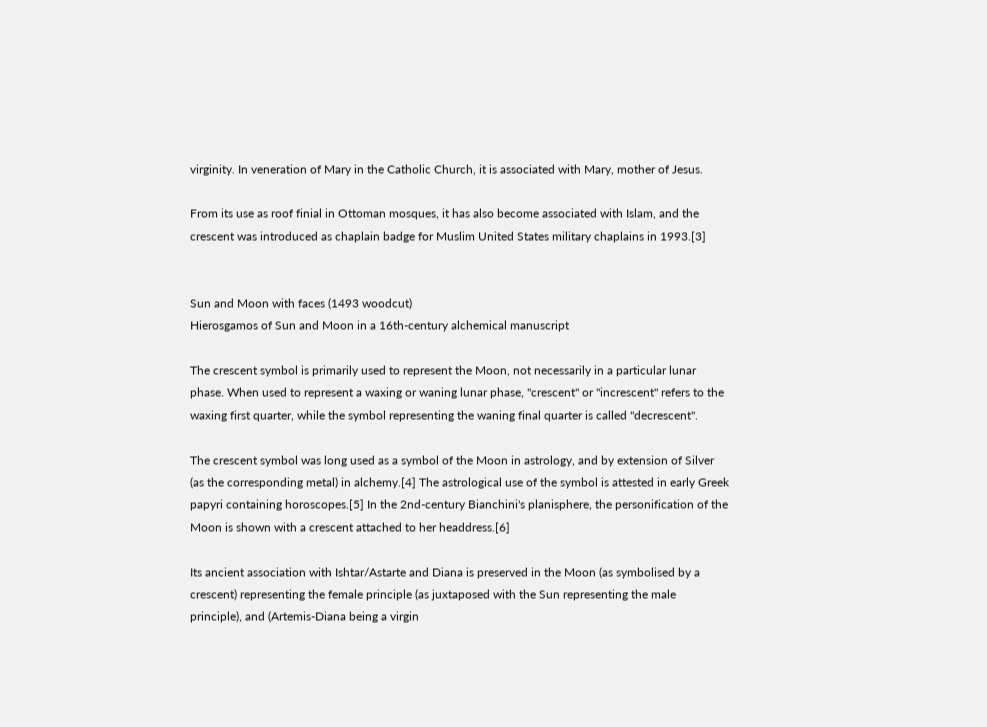virginity. In veneration of Mary in the Catholic Church, it is associated with Mary, mother of Jesus.

From its use as roof finial in Ottoman mosques, it has also become associated with Islam, and the crescent was introduced as chaplain badge for Muslim United States military chaplains in 1993.[3]


Sun and Moon with faces (1493 woodcut)
Hierosgamos of Sun and Moon in a 16th-century alchemical manuscript

The crescent symbol is primarily used to represent the Moon, not necessarily in a particular lunar phase. When used to represent a waxing or waning lunar phase, "crescent" or "increscent" refers to the waxing first quarter, while the symbol representing the waning final quarter is called "decrescent".

The crescent symbol was long used as a symbol of the Moon in astrology, and by extension of Silver (as the corresponding metal) in alchemy.[4] The astrological use of the symbol is attested in early Greek papyri containing horoscopes.[5] In the 2nd-century Bianchini's planisphere, the personification of the Moon is shown with a crescent attached to her headdress.[6]

Its ancient association with Ishtar/Astarte and Diana is preserved in the Moon (as symbolised by a crescent) representing the female principle (as juxtaposed with the Sun representing the male principle), and (Artemis-Diana being a virgin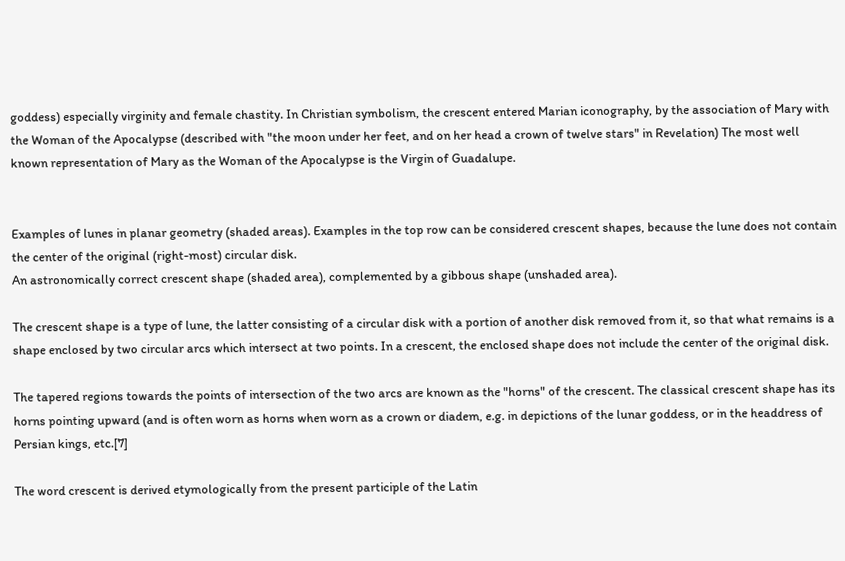goddess) especially virginity and female chastity. In Christian symbolism, the crescent entered Marian iconography, by the association of Mary with the Woman of the Apocalypse (described with "the moon under her feet, and on her head a crown of twelve stars" in Revelation) The most well known representation of Mary as the Woman of the Apocalypse is the Virgin of Guadalupe.


Examples of lunes in planar geometry (shaded areas). Examples in the top row can be considered crescent shapes, because the lune does not contain the center of the original (right-most) circular disk.
An astronomically correct crescent shape (shaded area), complemented by a gibbous shape (unshaded area).

The crescent shape is a type of lune, the latter consisting of a circular disk with a portion of another disk removed from it, so that what remains is a shape enclosed by two circular arcs which intersect at two points. In a crescent, the enclosed shape does not include the center of the original disk.

The tapered regions towards the points of intersection of the two arcs are known as the "horns" of the crescent. The classical crescent shape has its horns pointing upward (and is often worn as horns when worn as a crown or diadem, e.g. in depictions of the lunar goddess, or in the headdress of Persian kings, etc.[7]

The word crescent is derived etymologically from the present participle of the Latin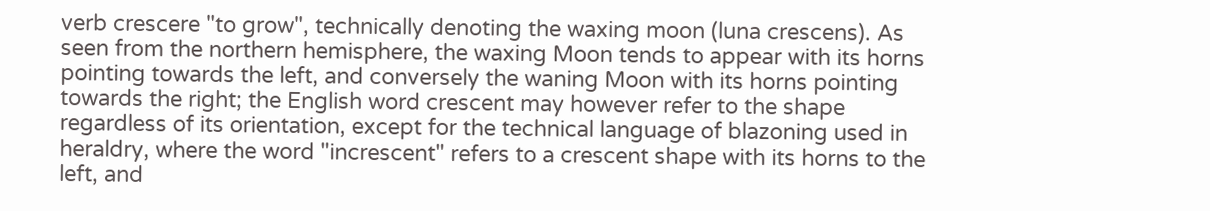verb crescere "to grow", technically denoting the waxing moon (luna crescens). As seen from the northern hemisphere, the waxing Moon tends to appear with its horns pointing towards the left, and conversely the waning Moon with its horns pointing towards the right; the English word crescent may however refer to the shape regardless of its orientation, except for the technical language of blazoning used in heraldry, where the word "increscent" refers to a crescent shape with its horns to the left, and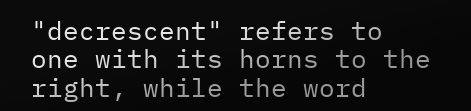"decrescent" refers to one with its horns to the right, while the word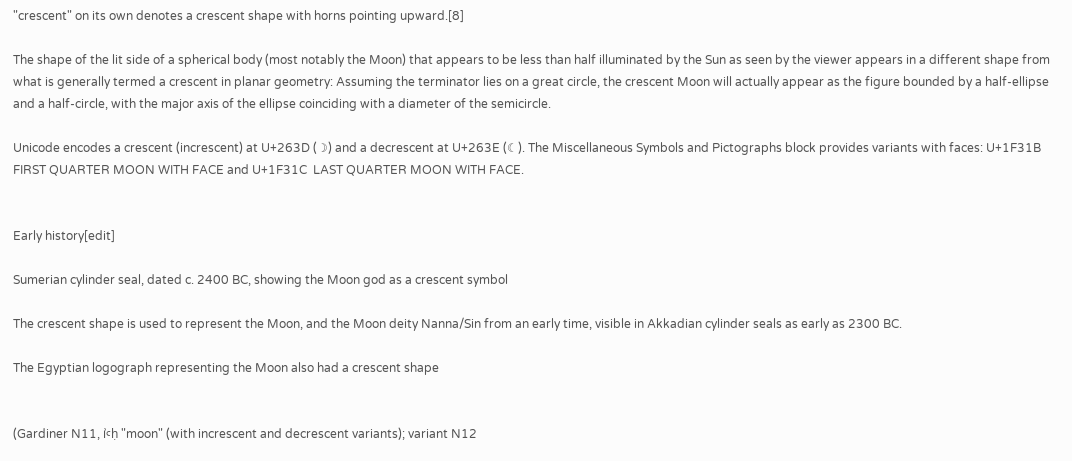"crescent" on its own denotes a crescent shape with horns pointing upward.[8]

The shape of the lit side of a spherical body (most notably the Moon) that appears to be less than half illuminated by the Sun as seen by the viewer appears in a different shape from what is generally termed a crescent in planar geometry: Assuming the terminator lies on a great circle, the crescent Moon will actually appear as the figure bounded by a half-ellipse and a half-circle, with the major axis of the ellipse coinciding with a diameter of the semicircle.

Unicode encodes a crescent (increscent) at U+263D (☽) and a decrescent at U+263E (☾). The Miscellaneous Symbols and Pictographs block provides variants with faces: U+1F31B  FIRST QUARTER MOON WITH FACE and U+1F31C  LAST QUARTER MOON WITH FACE.


Early history[edit]

Sumerian cylinder seal, dated c. 2400 BC, showing the Moon god as a crescent symbol

The crescent shape is used to represent the Moon, and the Moon deity Nanna/Sin from an early time, visible in Akkadian cylinder seals as early as 2300 BC.

The Egyptian logograph representing the Moon also had a crescent shape


(Gardiner N11, ı͗ꜥḥ "moon" (with increscent and decrescent variants); variant N12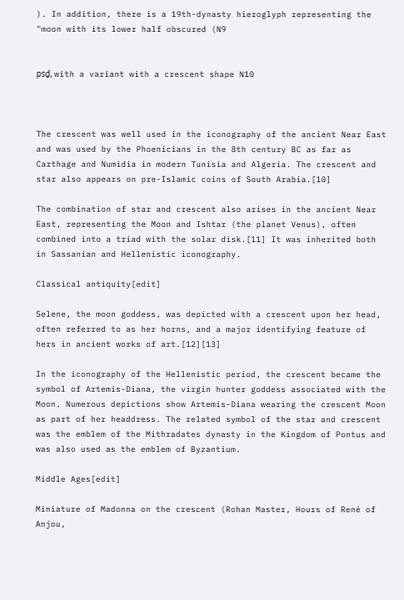). In addition, there is a 19th-dynasty hieroglyph representing the "moon with its lower half obscured (N9


psḏ, with a variant with a crescent shape N10



The crescent was well used in the iconography of the ancient Near East and was used by the Phoenicians in the 8th century BC as far as Carthage and Numidia in modern Tunisia and Algeria. The crescent and star also appears on pre-Islamic coins of South Arabia.[10]

The combination of star and crescent also arises in the ancient Near East, representing the Moon and Ishtar (the planet Venus), often combined into a triad with the solar disk.[11] It was inherited both in Sassanian and Hellenistic iconography.

Classical antiquity[edit]

Selene, the moon goddess, was depicted with a crescent upon her head, often referred to as her horns, and a major identifying feature of hers in ancient works of art.[12][13]

In the iconography of the Hellenistic period, the crescent became the symbol of Artemis-Diana, the virgin hunter goddess associated with the Moon. Numerous depictions show Artemis-Diana wearing the crescent Moon as part of her headdress. The related symbol of the star and crescent was the emblem of the Mithradates dynasty in the Kingdom of Pontus and was also used as the emblem of Byzantium.

Middle Ages[edit]

Miniature of Madonna on the crescent (Rohan Master, Hours of René of Anjou,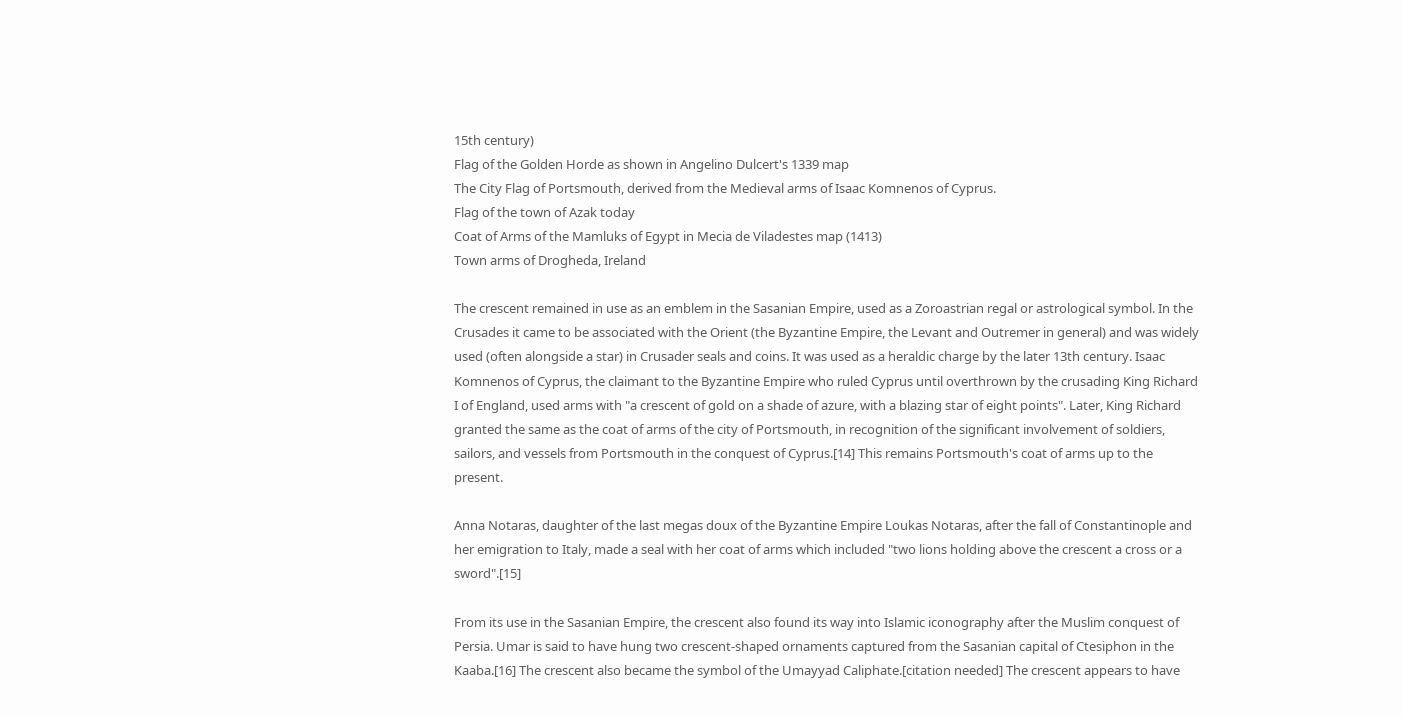15th century)
Flag of the Golden Horde as shown in Angelino Dulcert's 1339 map
The City Flag of Portsmouth, derived from the Medieval arms of Isaac Komnenos of Cyprus.
Flag of the town of Azak today
Coat of Arms of the Mamluks of Egypt in Mecia de Viladestes map (1413)
Town arms of Drogheda, Ireland

The crescent remained in use as an emblem in the Sasanian Empire, used as a Zoroastrian regal or astrological symbol. In the Crusades it came to be associated with the Orient (the Byzantine Empire, the Levant and Outremer in general) and was widely used (often alongside a star) in Crusader seals and coins. It was used as a heraldic charge by the later 13th century. Isaac Komnenos of Cyprus, the claimant to the Byzantine Empire who ruled Cyprus until overthrown by the crusading King Richard I of England, used arms with "a crescent of gold on a shade of azure, with a blazing star of eight points". Later, King Richard granted the same as the coat of arms of the city of Portsmouth, in recognition of the significant involvement of soldiers, sailors, and vessels from Portsmouth in the conquest of Cyprus.[14] This remains Portsmouth's coat of arms up to the present.

Anna Notaras, daughter of the last megas doux of the Byzantine Empire Loukas Notaras, after the fall of Constantinople and her emigration to Italy, made a seal with her coat of arms which included "two lions holding above the crescent a cross or a sword".[15]

From its use in the Sasanian Empire, the crescent also found its way into Islamic iconography after the Muslim conquest of Persia. Umar is said to have hung two crescent-shaped ornaments captured from the Sasanian capital of Ctesiphon in the Kaaba.[16] The crescent also became the symbol of the Umayyad Caliphate.[citation needed] The crescent appears to have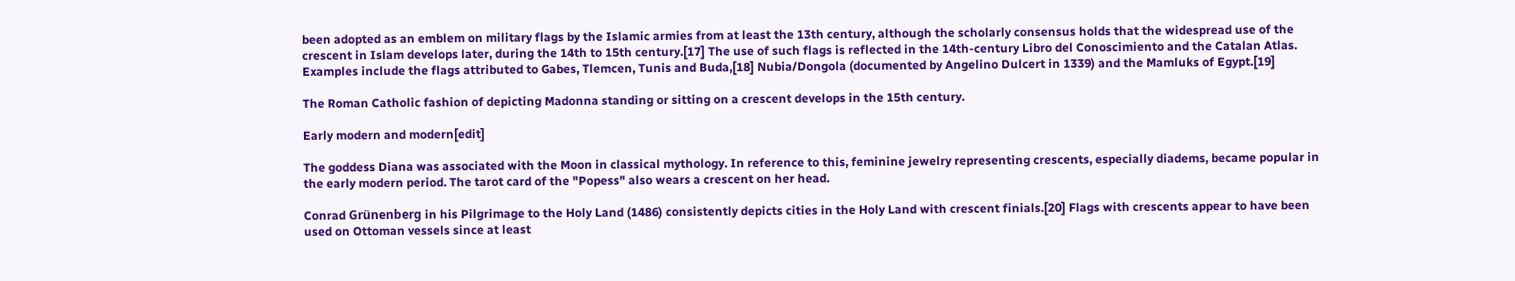been adopted as an emblem on military flags by the Islamic armies from at least the 13th century, although the scholarly consensus holds that the widespread use of the crescent in Islam develops later, during the 14th to 15th century.[17] The use of such flags is reflected in the 14th-century Libro del Conoscimiento and the Catalan Atlas. Examples include the flags attributed to Gabes, Tlemcen, Tunis and Buda,[18] Nubia/Dongola (documented by Angelino Dulcert in 1339) and the Mamluks of Egypt.[19]

The Roman Catholic fashion of depicting Madonna standing or sitting on a crescent develops in the 15th century.

Early modern and modern[edit]

The goddess Diana was associated with the Moon in classical mythology. In reference to this, feminine jewelry representing crescents, especially diadems, became popular in the early modern period. The tarot card of the "Popess" also wears a crescent on her head.

Conrad Grünenberg in his Pilgrimage to the Holy Land (1486) consistently depicts cities in the Holy Land with crescent finials.[20] Flags with crescents appear to have been used on Ottoman vessels since at least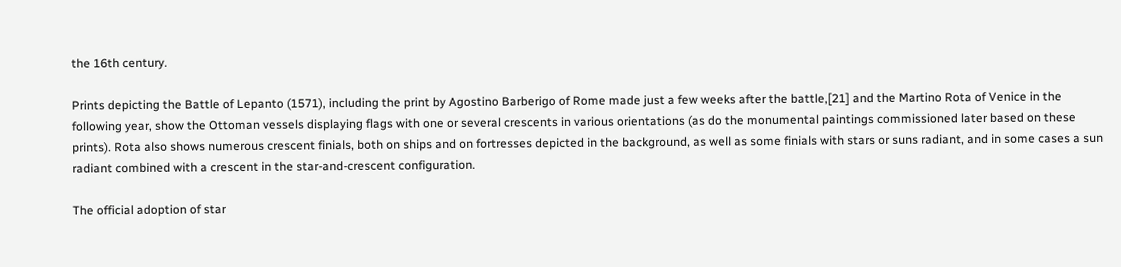the 16th century.

Prints depicting the Battle of Lepanto (1571), including the print by Agostino Barberigo of Rome made just a few weeks after the battle,[21] and the Martino Rota of Venice in the following year, show the Ottoman vessels displaying flags with one or several crescents in various orientations (as do the monumental paintings commissioned later based on these prints). Rota also shows numerous crescent finials, both on ships and on fortresses depicted in the background, as well as some finials with stars or suns radiant, and in some cases a sun radiant combined with a crescent in the star-and-crescent configuration.

The official adoption of star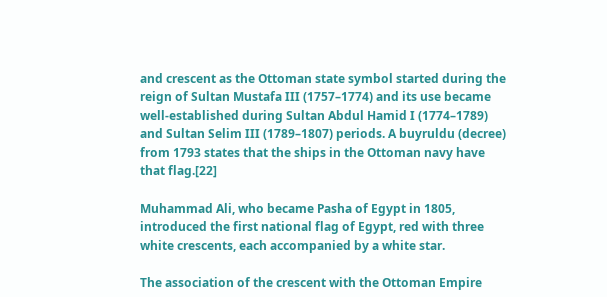and crescent as the Ottoman state symbol started during the reign of Sultan Mustafa III (1757–1774) and its use became well-established during Sultan Abdul Hamid I (1774–1789) and Sultan Selim III (1789–1807) periods. A buyruldu (decree) from 1793 states that the ships in the Ottoman navy have that flag.[22]

Muhammad Ali, who became Pasha of Egypt in 1805, introduced the first national flag of Egypt, red with three white crescents, each accompanied by a white star.

The association of the crescent with the Ottoman Empire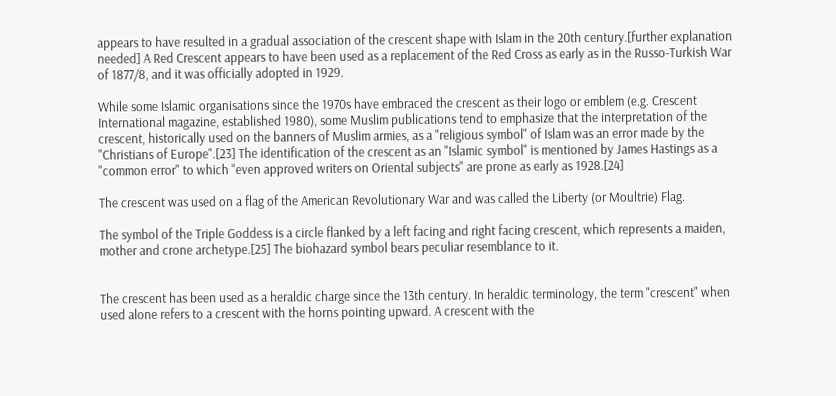appears to have resulted in a gradual association of the crescent shape with Islam in the 20th century.[further explanation needed] A Red Crescent appears to have been used as a replacement of the Red Cross as early as in the Russo-Turkish War of 1877/8, and it was officially adopted in 1929.

While some Islamic organisations since the 1970s have embraced the crescent as their logo or emblem (e.g. Crescent International magazine, established 1980), some Muslim publications tend to emphasize that the interpretation of the crescent, historically used on the banners of Muslim armies, as a "religious symbol" of Islam was an error made by the "Christians of Europe".[23] The identification of the crescent as an "Islamic symbol" is mentioned by James Hastings as a "common error" to which "even approved writers on Oriental subjects" are prone as early as 1928.[24]

The crescent was used on a flag of the American Revolutionary War and was called the Liberty (or Moultrie) Flag.

The symbol of the Triple Goddess is a circle flanked by a left facing and right facing crescent, which represents a maiden, mother and crone archetype.[25] The biohazard symbol bears peculiar resemblance to it.


The crescent has been used as a heraldic charge since the 13th century. In heraldic terminology, the term "crescent" when used alone refers to a crescent with the horns pointing upward. A crescent with the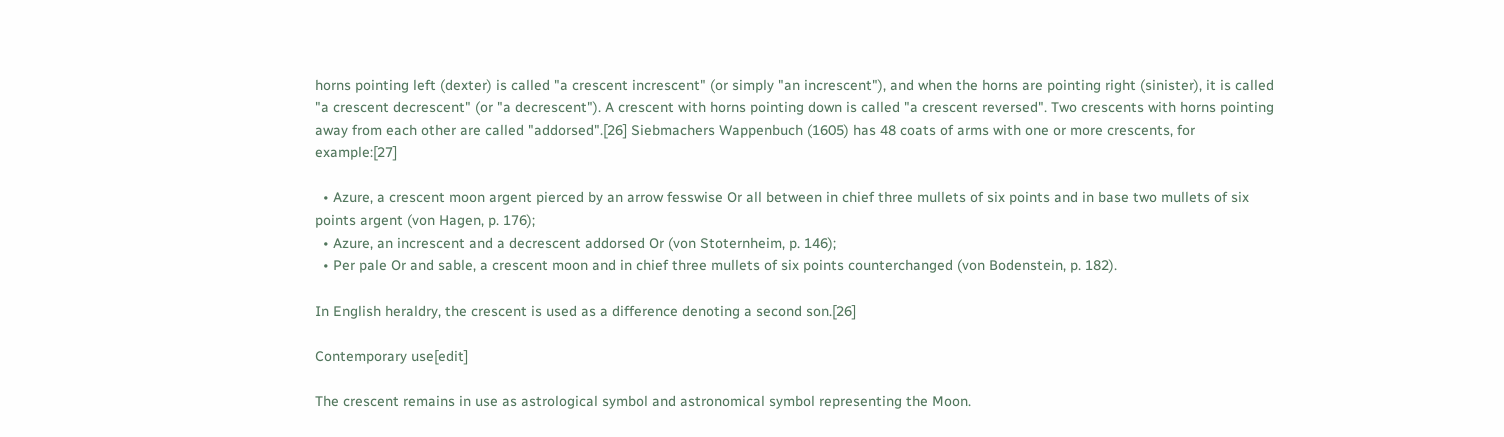horns pointing left (dexter) is called "a crescent increscent" (or simply "an increscent"), and when the horns are pointing right (sinister), it is called "a crescent decrescent" (or "a decrescent"). A crescent with horns pointing down is called "a crescent reversed". Two crescents with horns pointing away from each other are called "addorsed".[26] Siebmachers Wappenbuch (1605) has 48 coats of arms with one or more crescents, for example:[27]

  • Azure, a crescent moon argent pierced by an arrow fesswise Or all between in chief three mullets of six points and in base two mullets of six points argent (von Hagen, p. 176);
  • Azure, an increscent and a decrescent addorsed Or (von Stoternheim, p. 146);
  • Per pale Or and sable, a crescent moon and in chief three mullets of six points counterchanged (von Bodenstein, p. 182).

In English heraldry, the crescent is used as a difference denoting a second son.[26]

Contemporary use[edit]

The crescent remains in use as astrological symbol and astronomical symbol representing the Moon.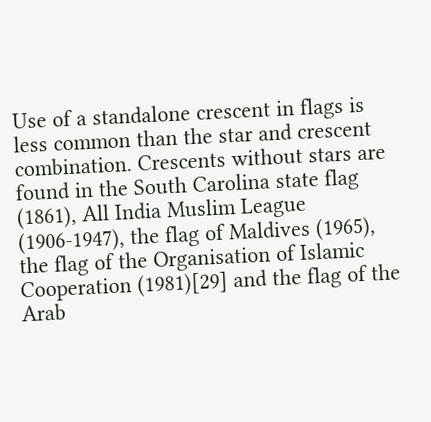Use of a standalone crescent in flags is less common than the star and crescent combination. Crescents without stars are found in the South Carolina state flag (1861), All India Muslim League (1906-1947), the flag of Maldives (1965), the flag of the Organisation of Islamic Cooperation (1981)[29] and the flag of the Arab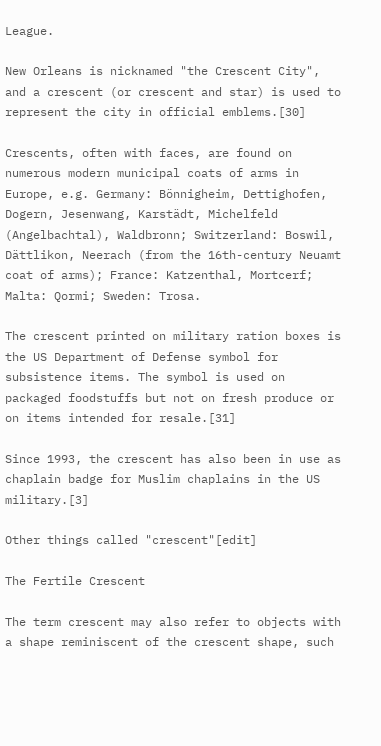League.

New Orleans is nicknamed "the Crescent City", and a crescent (or crescent and star) is used to represent the city in official emblems.[30]

Crescents, often with faces, are found on numerous modern municipal coats of arms in Europe, e.g. Germany: Bönnigheim, Dettighofen, Dogern, Jesenwang, Karstädt, Michelfeld (Angelbachtal), Waldbronn; Switzerland: Boswil, Dättlikon, Neerach (from the 16th-century Neuamt coat of arms); France: Katzenthal, Mortcerf; Malta: Qormi; Sweden: Trosa.

The crescent printed on military ration boxes is the US Department of Defense symbol for subsistence items. The symbol is used on packaged foodstuffs but not on fresh produce or on items intended for resale.[31]

Since 1993, the crescent has also been in use as chaplain badge for Muslim chaplains in the US military.[3]

Other things called "crescent"[edit]

The Fertile Crescent

The term crescent may also refer to objects with a shape reminiscent of the crescent shape, such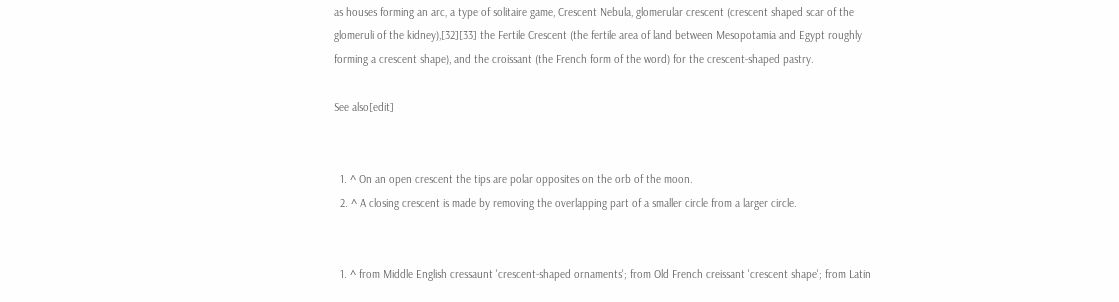as houses forming an arc, a type of solitaire game, Crescent Nebula, glomerular crescent (crescent shaped scar of the glomeruli of the kidney),[32][33] the Fertile Crescent (the fertile area of land between Mesopotamia and Egypt roughly forming a crescent shape), and the croissant (the French form of the word) for the crescent-shaped pastry.

See also[edit]


  1. ^ On an open crescent the tips are polar opposites on the orb of the moon.
  2. ^ A closing crescent is made by removing the overlapping part of a smaller circle from a larger circle.


  1. ^ from Middle English cressaunt 'crescent-shaped ornaments'; from Old French creissant 'crescent shape'; from Latin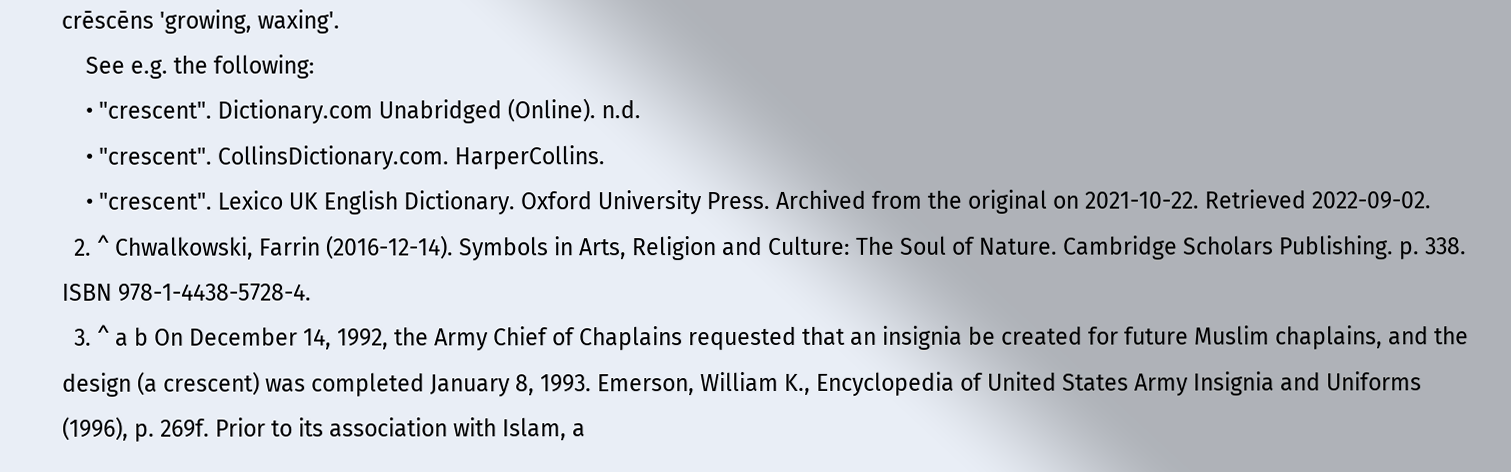crēscēns 'growing, waxing'.
    See e.g. the following:
    • "crescent". Dictionary.com Unabridged (Online). n.d.
    • "crescent". CollinsDictionary.com. HarperCollins.
    • "crescent". Lexico UK English Dictionary. Oxford University Press. Archived from the original on 2021-10-22. Retrieved 2022-09-02.
  2. ^ Chwalkowski, Farrin (2016-12-14). Symbols in Arts, Religion and Culture: The Soul of Nature. Cambridge Scholars Publishing. p. 338. ISBN 978-1-4438-5728-4.
  3. ^ a b On December 14, 1992, the Army Chief of Chaplains requested that an insignia be created for future Muslim chaplains, and the design (a crescent) was completed January 8, 1993. Emerson, William K., Encyclopedia of United States Army Insignia and Uniforms (1996), p. 269f. Prior to its association with Islam, a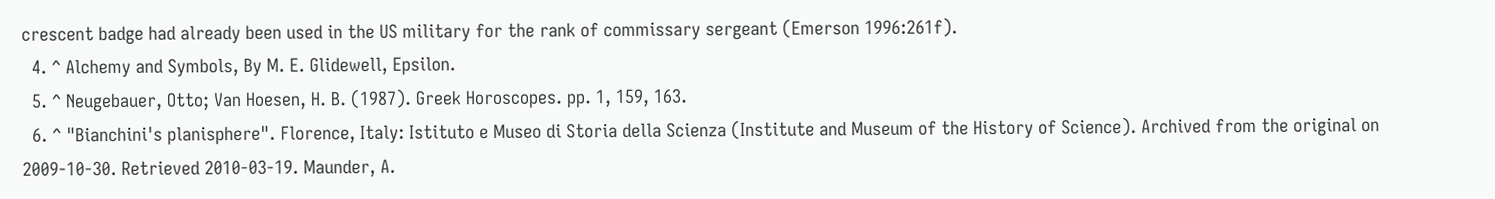crescent badge had already been used in the US military for the rank of commissary sergeant (Emerson 1996:261f).
  4. ^ Alchemy and Symbols, By M. E. Glidewell, Epsilon.
  5. ^ Neugebauer, Otto; Van Hoesen, H. B. (1987). Greek Horoscopes. pp. 1, 159, 163.
  6. ^ "Bianchini's planisphere". Florence, Italy: Istituto e Museo di Storia della Scienza (Institute and Museum of the History of Science). Archived from the original on 2009-10-30. Retrieved 2010-03-19. Maunder, A.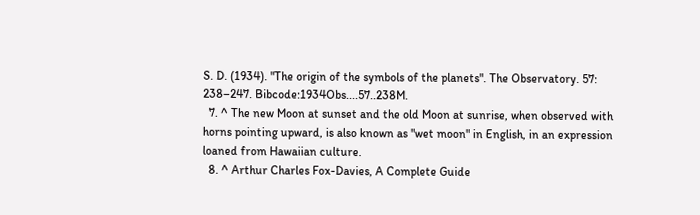S. D. (1934). "The origin of the symbols of the planets". The Observatory. 57: 238–247. Bibcode:1934Obs....57..238M.
  7. ^ The new Moon at sunset and the old Moon at sunrise, when observed with horns pointing upward, is also known as "wet moon" in English, in an expression loaned from Hawaiian culture.
  8. ^ Arthur Charles Fox-Davies, A Complete Guide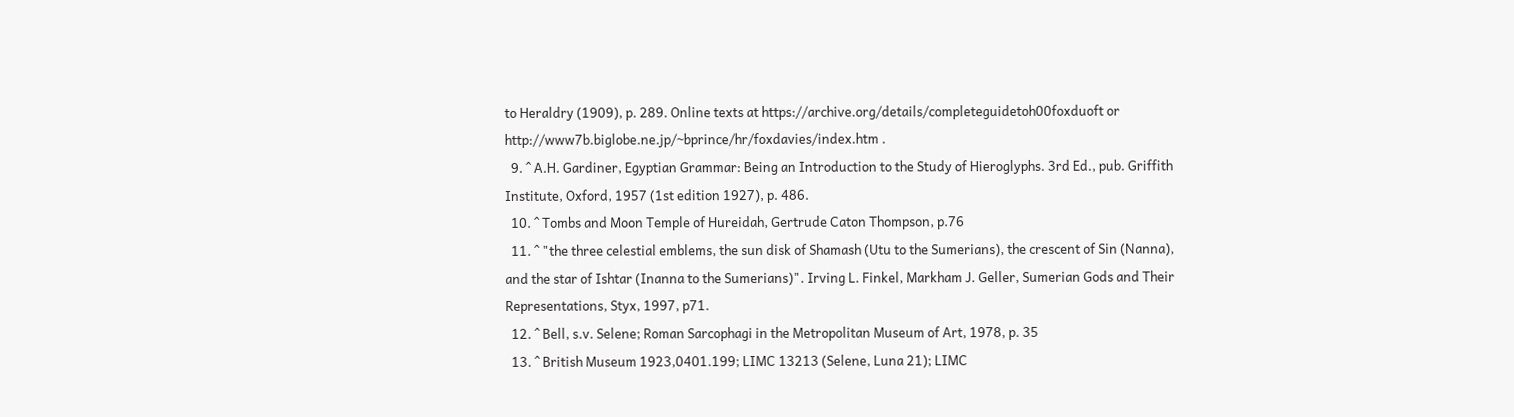to Heraldry (1909), p. 289. Online texts at https://archive.org/details/completeguidetoh00foxduoft or http://www7b.biglobe.ne.jp/~bprince/hr/foxdavies/index.htm .
  9. ^ A.H. Gardiner, Egyptian Grammar: Being an Introduction to the Study of Hieroglyphs. 3rd Ed., pub. Griffith Institute, Oxford, 1957 (1st edition 1927), p. 486.
  10. ^ Tombs and Moon Temple of Hureidah, Gertrude Caton Thompson, p.76
  11. ^ "the three celestial emblems, the sun disk of Shamash (Utu to the Sumerians), the crescent of Sin (Nanna), and the star of Ishtar (Inanna to the Sumerians)". Irving L. Finkel, Markham J. Geller, Sumerian Gods and Their Representations, Styx, 1997, p71.
  12. ^ Bell, s.v. Selene; Roman Sarcophagi in the Metropolitan Museum of Art, 1978, p. 35
  13. ^ British Museum 1923,0401.199; LIMC 13213 (Selene, Luna 21); LIMC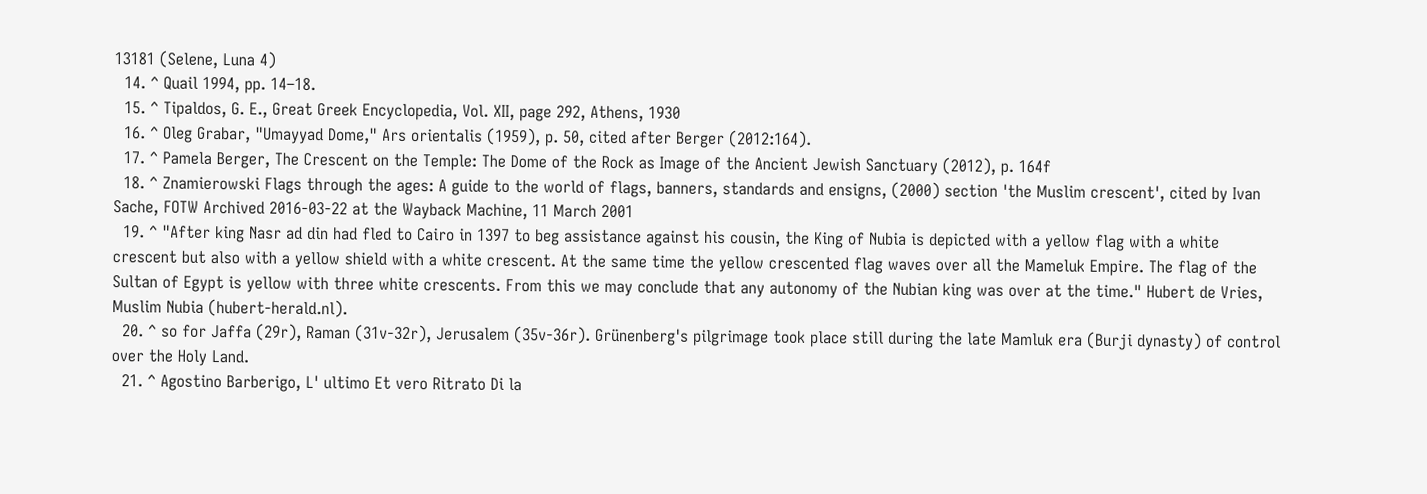13181 (Selene, Luna 4)
  14. ^ Quail 1994, pp. 14–18.
  15. ^ Tipaldos, G. E., Great Greek Encyclopedia, Vol. XII, page 292, Athens, 1930
  16. ^ Oleg Grabar, "Umayyad Dome," Ars orientalis (1959), p. 50, cited after Berger (2012:164).
  17. ^ Pamela Berger, The Crescent on the Temple: The Dome of the Rock as Image of the Ancient Jewish Sanctuary (2012), p. 164f
  18. ^ Znamierowski Flags through the ages: A guide to the world of flags, banners, standards and ensigns, (2000) section 'the Muslim crescent', cited by Ivan Sache, FOTW Archived 2016-03-22 at the Wayback Machine, 11 March 2001
  19. ^ "After king Nasr ad din had fled to Cairo in 1397 to beg assistance against his cousin, the King of Nubia is depicted with a yellow flag with a white crescent but also with a yellow shield with a white crescent. At the same time the yellow crescented flag waves over all the Mameluk Empire. The flag of the Sultan of Egypt is yellow with three white crescents. From this we may conclude that any autonomy of the Nubian king was over at the time." Hubert de Vries, Muslim Nubia (hubert-herald.nl).
  20. ^ so for Jaffa (29r), Raman (31v-32r), Jerusalem (35v-36r). Grünenberg's pilgrimage took place still during the late Mamluk era (Burji dynasty) of control over the Holy Land.
  21. ^ Agostino Barberigo, L' ultimo Et vero Ritrato Di la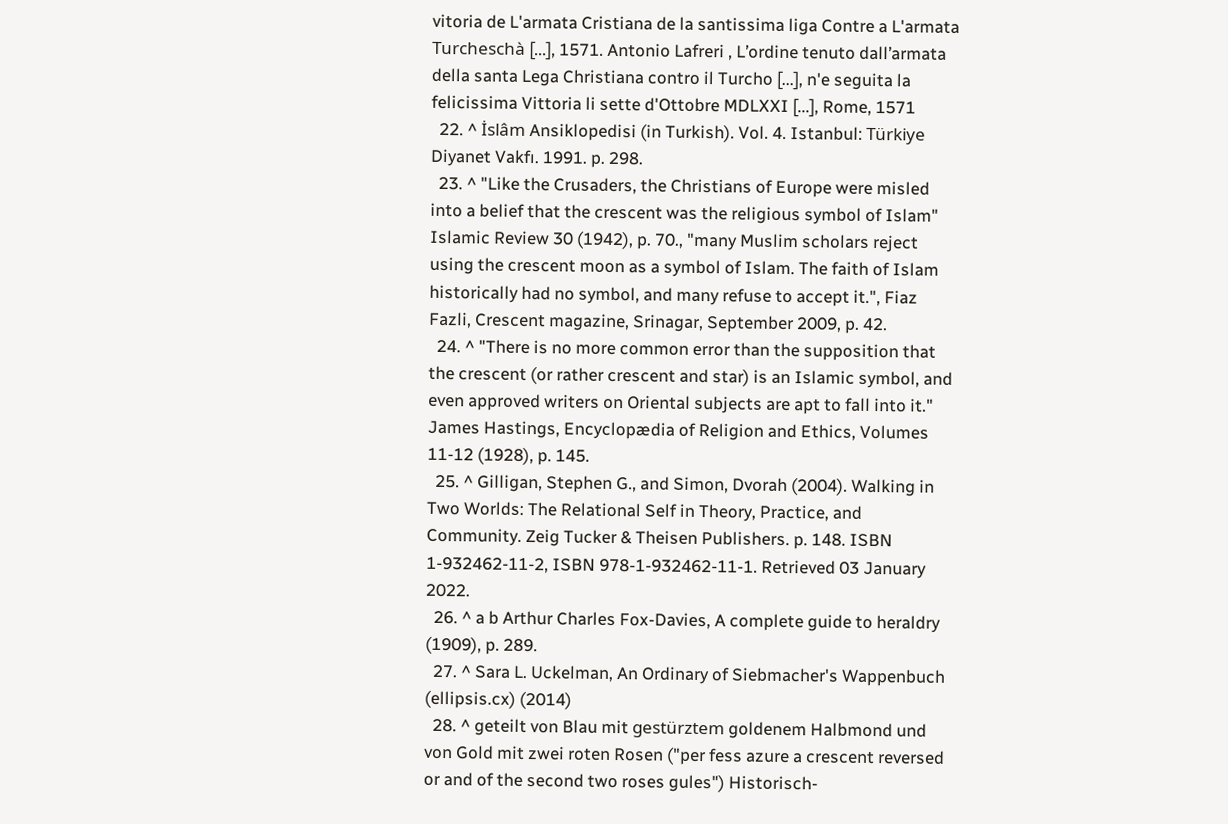vitoria de L'armata Cristiana de la santissima liga Contre a L'armata Turcheschà [...], 1571. Antonio Lafreri , L’ordine tenuto dall’armata della santa Lega Christiana contro il Turcho [...], n'e seguita la felicissima Vittoria li sette d'Ottobre MDLXXI [...], Rome, 1571
  22. ^ İslâm Ansiklopedisi (in Turkish). Vol. 4. Istanbul: Türkiye Diyanet Vakfı. 1991. p. 298.
  23. ^ "Like the Crusaders, the Christians of Europe were misled into a belief that the crescent was the religious symbol of Islam" Islamic Review 30 (1942), p. 70., "many Muslim scholars reject using the crescent moon as a symbol of Islam. The faith of Islam historically had no symbol, and many refuse to accept it.", Fiaz Fazli, Crescent magazine, Srinagar, September 2009, p. 42.
  24. ^ "There is no more common error than the supposition that the crescent (or rather crescent and star) is an Islamic symbol, and even approved writers on Oriental subjects are apt to fall into it." James Hastings, Encyclopædia of Religion and Ethics, Volumes 11-12 (1928), p. 145.
  25. ^ Gilligan, Stephen G., and Simon, Dvorah (2004). Walking in Two Worlds: The Relational Self in Theory, Practice, and Community. Zeig Tucker & Theisen Publishers. p. 148. ISBN 1-932462-11-2, ISBN 978-1-932462-11-1. Retrieved 03 January 2022.
  26. ^ a b Arthur Charles Fox-Davies, A complete guide to heraldry (1909), p. 289.
  27. ^ Sara L. Uckelman, An Ordinary of Siebmacher's Wappenbuch (ellipsis.cx) (2014)
  28. ^ geteilt von Blau mit gestürztem goldenem Halbmond und von Gold mit zwei roten Rosen ("per fess azure a crescent reversed or and of the second two roses gules") Historisch-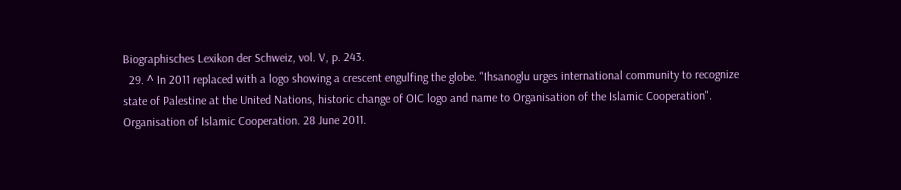Biographisches Lexikon der Schweiz, vol. V, p. 243.
  29. ^ In 2011 replaced with a logo showing a crescent engulfing the globe. "Ihsanoglu urges international community to recognize state of Palestine at the United Nations, historic change of OIC logo and name to Organisation of the Islamic Cooperation". Organisation of Islamic Cooperation. 28 June 2011.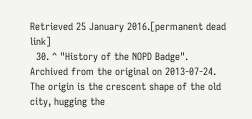Retrieved 25 January 2016.[permanent dead link]
  30. ^ "History of the NOPD Badge". Archived from the original on 2013-07-24. The origin is the crescent shape of the old city, hugging the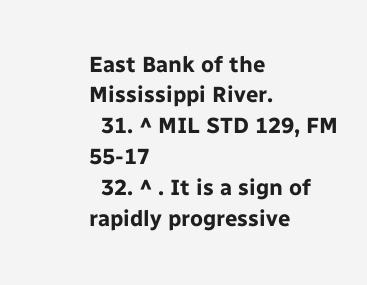East Bank of the Mississippi River.
  31. ^ MIL STD 129, FM 55-17
  32. ^ . It is a sign of rapidly progressive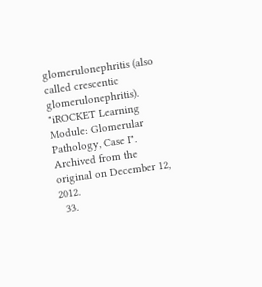glomerulonephritis (also called crescentic glomerulonephritis). "iROCKET Learning Module: Glomerular Pathology, Case I". Archived from the original on December 12, 2012.
  33.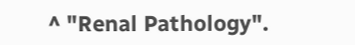^ "Renal Pathology".